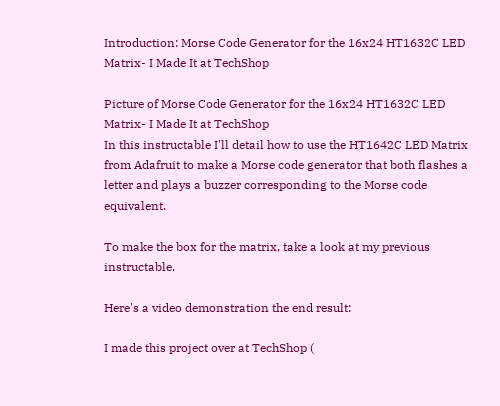Introduction: Morse Code Generator for the 16x24 HT1632C LED Matrix- I Made It at TechShop

Picture of Morse Code Generator for the 16x24 HT1632C LED Matrix- I Made It at TechShop
In this instructable I'll detail how to use the HT1642C LED Matrix from Adafruit to make a Morse code generator that both flashes a letter and plays a buzzer corresponding to the Morse code equivalent.

To make the box for the matrix, take a look at my previous instructable.

Here's a video demonstration the end result:

I made this project over at TechShop (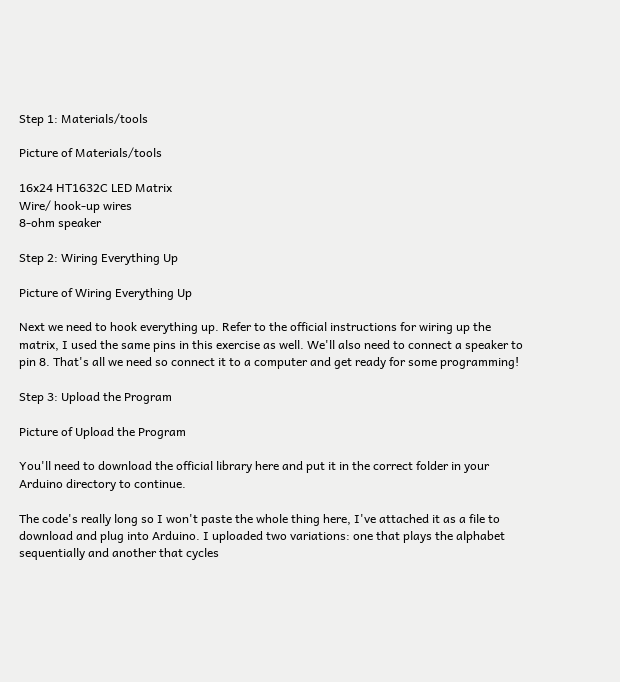Step 1: Materials/tools

Picture of Materials/tools

16x24 HT1632C LED Matrix
Wire/ hook-up wires
8-ohm speaker

Step 2: Wiring Everything Up

Picture of Wiring Everything Up

Next we need to hook everything up. Refer to the official instructions for wiring up the matrix, I used the same pins in this exercise as well. We'll also need to connect a speaker to pin 8. That's all we need so connect it to a computer and get ready for some programming!

Step 3: Upload the Program

Picture of Upload the Program

You'll need to download the official library here and put it in the correct folder in your Arduino directory to continue.

The code's really long so I won't paste the whole thing here, I've attached it as a file to download and plug into Arduino. I uploaded two variations: one that plays the alphabet sequentially and another that cycles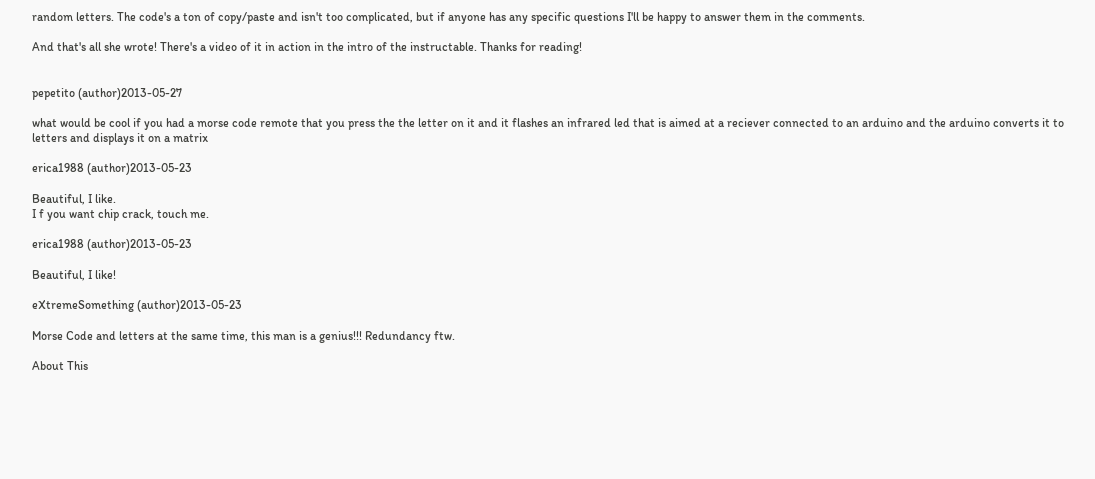random letters. The code's a ton of copy/paste and isn't too complicated, but if anyone has any specific questions I'll be happy to answer them in the comments.

And that's all she wrote! There's a video of it in action in the intro of the instructable. Thanks for reading!


pepetito (author)2013-05-27

what would be cool if you had a morse code remote that you press the the letter on it and it flashes an infrared led that is aimed at a reciever connected to an arduino and the arduino converts it to letters and displays it on a matrix

erica1988 (author)2013-05-23

Beautiful, I like.
I f you want chip crack, touch me.

erica1988 (author)2013-05-23

Beautiful, I like!

eXtremeSomething (author)2013-05-23

Morse Code and letters at the same time, this man is a genius!!! Redundancy ftw.

About This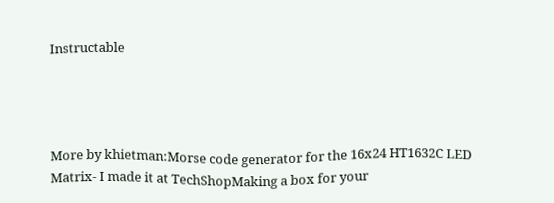Instructable




More by khietman:Morse code generator for the 16x24 HT1632C LED Matrix- I made it at TechShopMaking a box for your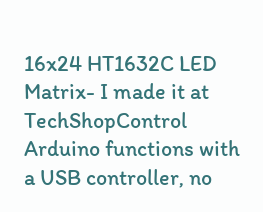16x24 HT1632C LED Matrix- I made it at TechShopControl Arduino functions with a USB controller, no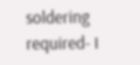soldering required- I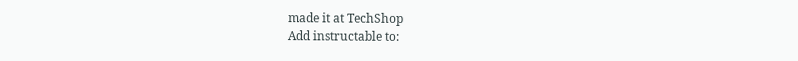made it at TechShop
Add instructable to: